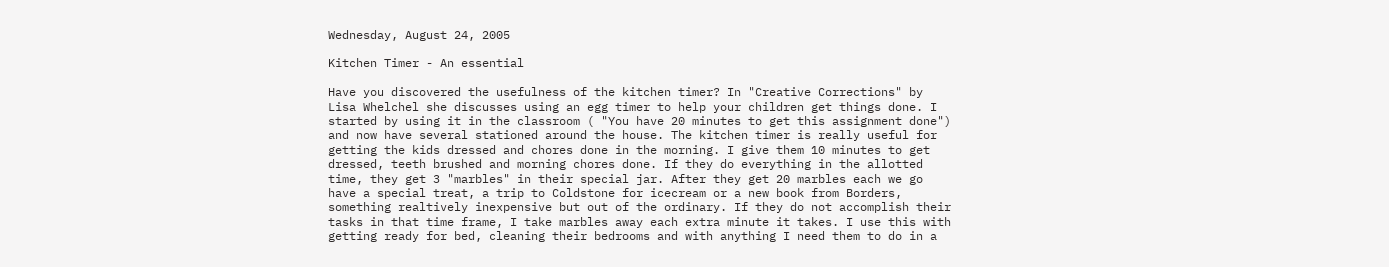Wednesday, August 24, 2005

Kitchen Timer - An essential

Have you discovered the usefulness of the kitchen timer? In "Creative Corrections" by Lisa Whelchel she discusses using an egg timer to help your children get things done. I started by using it in the classroom ( "You have 20 minutes to get this assignment done") and now have several stationed around the house. The kitchen timer is really useful for getting the kids dressed and chores done in the morning. I give them 10 minutes to get dressed, teeth brushed and morning chores done. If they do everything in the allotted time, they get 3 "marbles" in their special jar. After they get 20 marbles each we go have a special treat, a trip to Coldstone for icecream or a new book from Borders, something realtively inexpensive but out of the ordinary. If they do not accomplish their tasks in that time frame, I take marbles away each extra minute it takes. I use this with getting ready for bed, cleaning their bedrooms and with anything I need them to do in a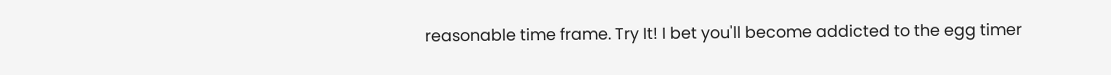reasonable time frame. Try It! I bet you'll become addicted to the egg timer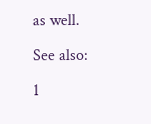as well.

See also:

1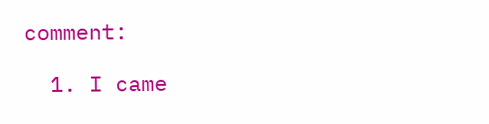comment:

  1. I came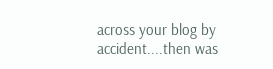across your blog by accident....then was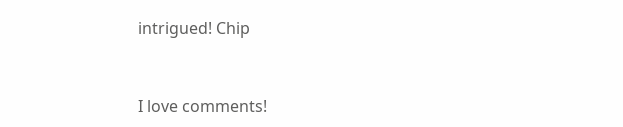intrigued! Chip


I love comments!